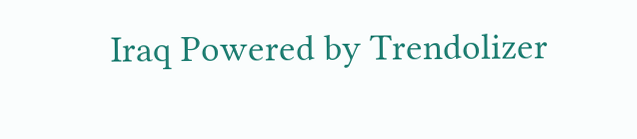Iraq Powered by Trendolizer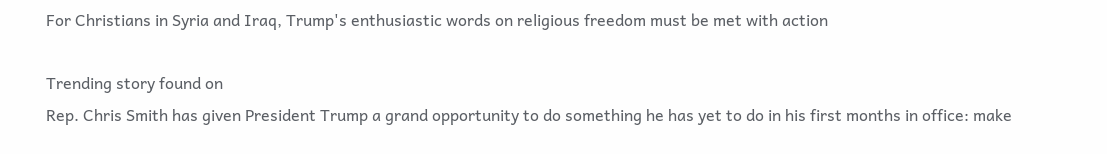For Christians in Syria and Iraq, Trump's enthusiastic words on religious freedom must be met with action

Trending story found on
Rep. Chris Smith has given President Trump a grand opportunity to do something he has yet to do in his first months in office: make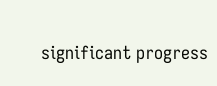significant progress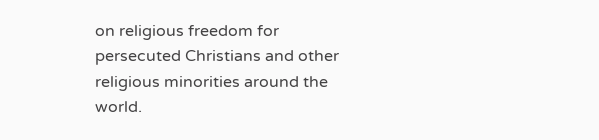on religious freedom for persecuted Christians and other religious minorities around the world.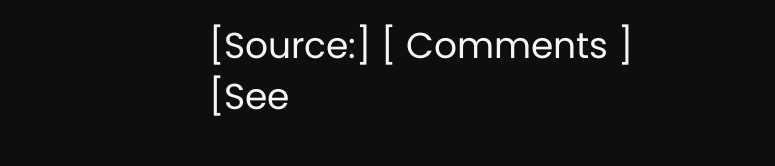[Source:] [ Comments ] [See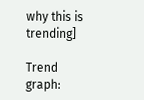why this is trending]

Trend graph: